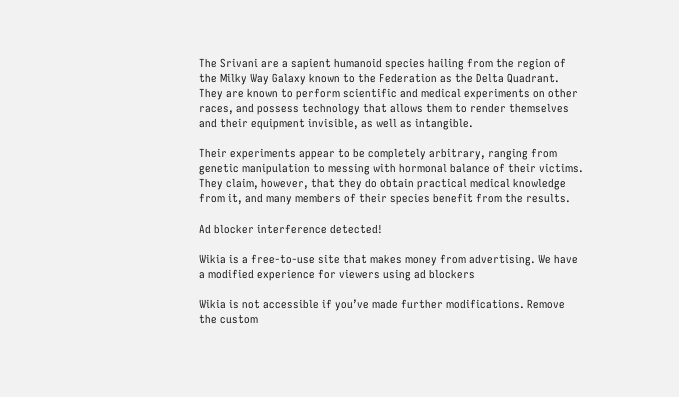The Srivani are a sapient humanoid species hailing from the region of the Milky Way Galaxy known to the Federation as the Delta Quadrant. They are known to perform scientific and medical experiments on other races, and possess technology that allows them to render themselves and their equipment invisible, as well as intangible.

Their experiments appear to be completely arbitrary, ranging from genetic manipulation to messing with hormonal balance of their victims. They claim, however, that they do obtain practical medical knowledge from it, and many members of their species benefit from the results.

Ad blocker interference detected!

Wikia is a free-to-use site that makes money from advertising. We have a modified experience for viewers using ad blockers

Wikia is not accessible if you’ve made further modifications. Remove the custom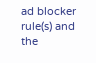ad blocker rule(s) and the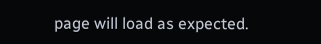page will load as expected.